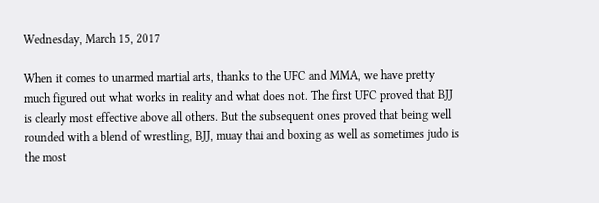Wednesday, March 15, 2017

When it comes to unarmed martial arts, thanks to the UFC and MMA, we have pretty much figured out what works in reality and what does not. The first UFC proved that BJJ is clearly most effective above all others. But the subsequent ones proved that being well rounded with a blend of wrestling, BJJ, muay thai and boxing as well as sometimes judo is the most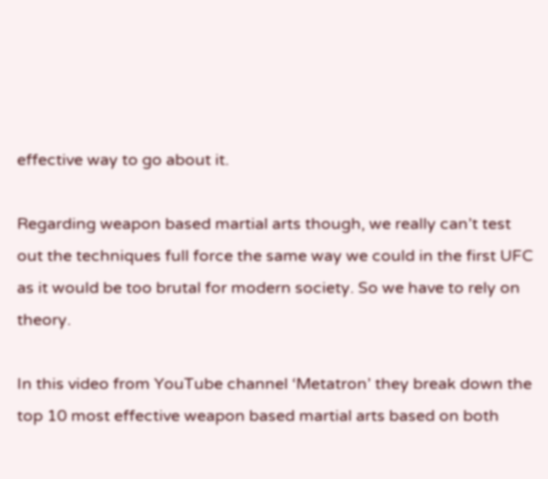effective way to go about it.

Regarding weapon based martial arts though, we really can’t test out the techniques full force the same way we could in the first UFC as it would be too brutal for modern society. So we have to rely on theory.

In this video from YouTube channel ‘Metatron’ they break down the top 10 most effective weapon based martial arts based on both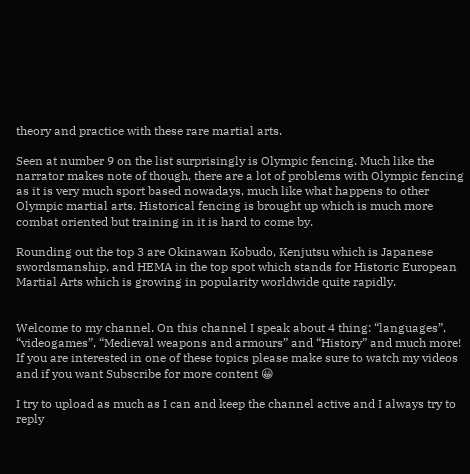theory and practice with these rare martial arts.

Seen at number 9 on the list surprisingly is Olympic fencing. Much like the narrator makes note of though, there are a lot of problems with Olympic fencing as it is very much sport based nowadays, much like what happens to other Olympic martial arts. Historical fencing is brought up which is much more combat oriented but training in it is hard to come by.

Rounding out the top 3 are Okinawan Kobudo, Kenjutsu which is Japanese swordsmanship, and HEMA in the top spot which stands for Historic European Martial Arts which is growing in popularity worldwide quite rapidly.


Welcome to my channel. On this channel I speak about 4 thing: “languages”, “videogames”, “Medieval weapons and armours” and “History” and much more! If you are interested in one of these topics please make sure to watch my videos and if you want Subscribe for more content 😀

I try to upload as much as I can and keep the channel active and I always try to reply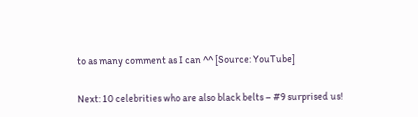to as many comment as I can ^^ [Source: YouTube]

Next: 10 celebrities who are also black belts – #9 surprised us!